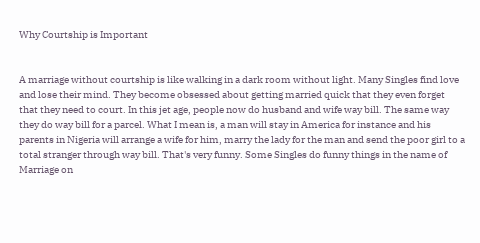Why Courtship is Important


A marriage without courtship is like walking in a dark room without light. Many Singles find love and lose their mind. They become obsessed about getting married quick that they even forget that they need to court. In this jet age, people now do husband and wife way bill. The same way they do way bill for a parcel. What I mean is, a man will stay in America for instance and his parents in Nigeria will arrange a wife for him, marry the lady for the man and send the poor girl to a total stranger through way bill. That's very funny. Some Singles do funny things in the name of Marriage on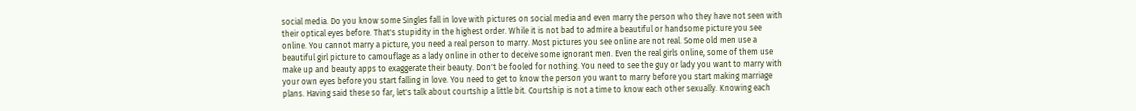social media. Do you know some Singles fall in love with pictures on social media and even marry the person who they have not seen with their optical eyes before. That's stupidity in the highest order. While it is not bad to admire a beautiful or handsome picture you see online. You cannot marry a picture, you need a real person to marry. Most pictures you see online are not real. Some old men use a beautiful girl picture to camouflage as a lady online in other to deceive some ignorant men. Even the real girls online, some of them use make up and beauty apps to exaggerate their beauty. Don't be fooled for nothing. You need to see the guy or lady you want to marry with your own eyes before you start falling in love. You need to get to know the person you want to marry before you start making marriage plans. Having said these so far, let's talk about courtship a little bit. Courtship is not a time to know each other sexually. Knowing each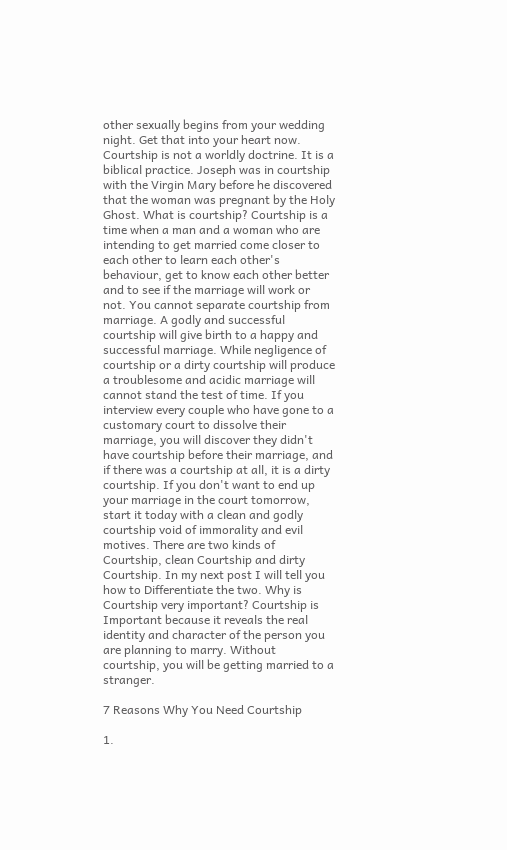other sexually begins from your wedding night. Get that into your heart now. Courtship is not a worldly doctrine. It is a biblical practice. Joseph was in courtship with the Virgin Mary before he discovered that the woman was pregnant by the Holy Ghost. What is courtship? Courtship is a time when a man and a woman who are intending to get married come closer to each other to learn each other's behaviour, get to know each other better and to see if the marriage will work or not. You cannot separate courtship from marriage. A godly and successful courtship will give birth to a happy and successful marriage. While negligence of courtship or a dirty courtship will produce a troublesome and acidic marriage will cannot stand the test of time. If you interview every couple who have gone to a customary court to dissolve their marriage, you will discover they didn't have courtship before their marriage, and if there was a courtship at all, it is a dirty courtship. If you don't want to end up your marriage in the court tomorrow, start it today with a clean and godly courtship void of immorality and evil motives. There are two kinds of Courtship, clean Courtship and dirty Courtship. In my next post I will tell you how to Differentiate the two. Why is Courtship very important? Courtship is Important because it reveals the real identity and character of the person you are planning to marry. Without courtship, you will be getting married to a stranger.

7 Reasons Why You Need Courtship

1.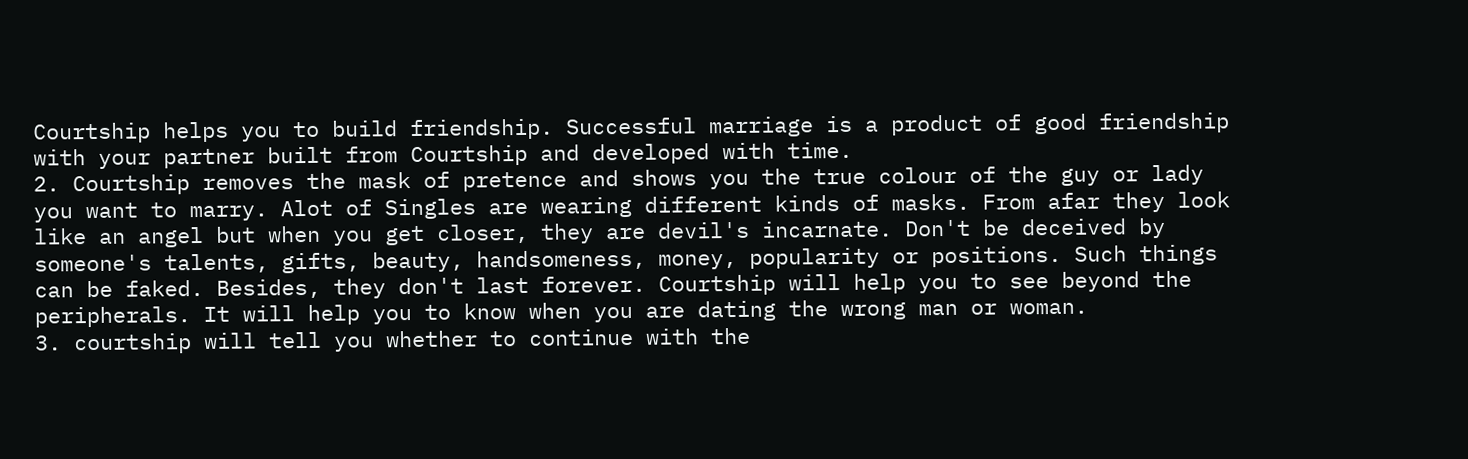Courtship helps you to build friendship. Successful marriage is a product of good friendship with your partner built from Courtship and developed with time.
2. Courtship removes the mask of pretence and shows you the true colour of the guy or lady you want to marry. Alot of Singles are wearing different kinds of masks. From afar they look like an angel but when you get closer, they are devil's incarnate. Don't be deceived by someone's talents, gifts, beauty, handsomeness, money, popularity or positions. Such things can be faked. Besides, they don't last forever. Courtship will help you to see beyond the peripherals. It will help you to know when you are dating the wrong man or woman.
3. courtship will tell you whether to continue with the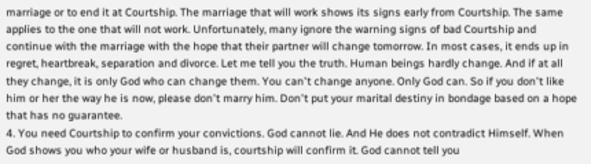marriage or to end it at Courtship. The marriage that will work shows its signs early from Courtship. The same applies to the one that will not work. Unfortunately, many ignore the warning signs of bad Courtship and continue with the marriage with the hope that their partner will change tomorrow. In most cases, it ends up in regret, heartbreak, separation and divorce. Let me tell you the truth. Human beings hardly change. And if at all they change, it is only God who can change them. You can't change anyone. Only God can. So if you don't like him or her the way he is now, please don't marry him. Don't put your marital destiny in bondage based on a hope that has no guarantee.
4. You need Courtship to confirm your convictions. God cannot lie. And He does not contradict Himself. When God shows you who your wife or husband is, courtship will confirm it. God cannot tell you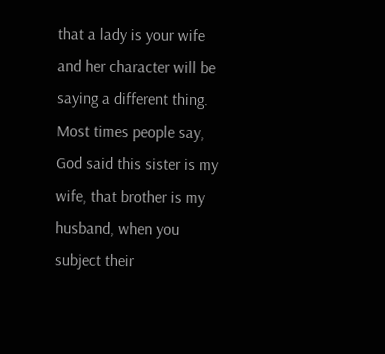that a lady is your wife and her character will be saying a different thing. Most times people say, God said this sister is my wife, that brother is my husband, when you subject their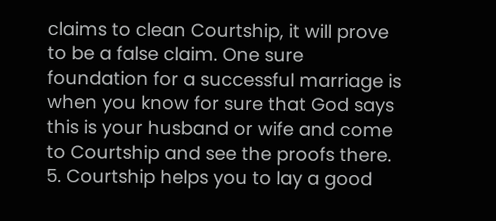claims to clean Courtship, it will prove to be a false claim. One sure foundation for a successful marriage is when you know for sure that God says this is your husband or wife and come to Courtship and see the proofs there.
5. Courtship helps you to lay a good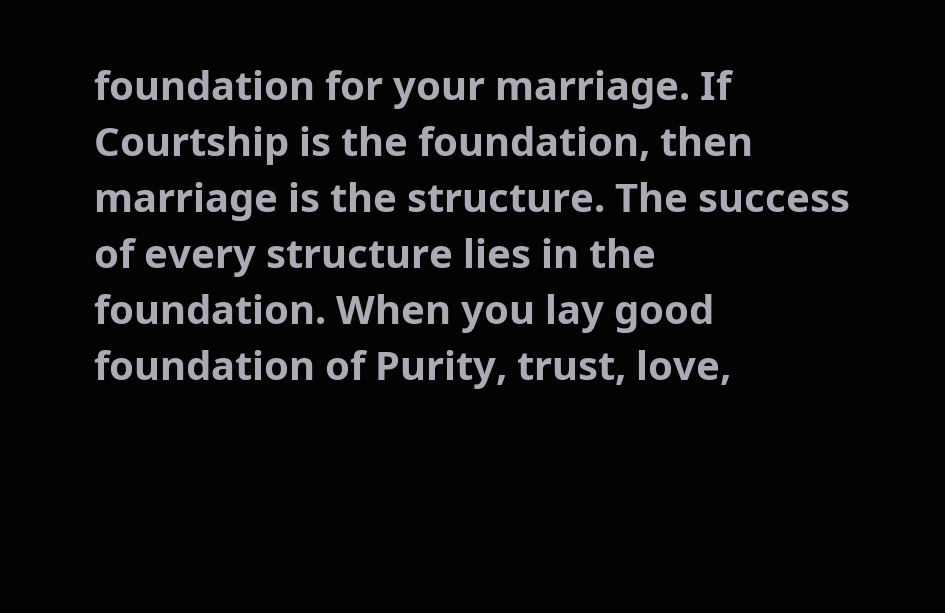foundation for your marriage. If Courtship is the foundation, then marriage is the structure. The success of every structure lies in the foundation. When you lay good foundation of Purity, trust, love,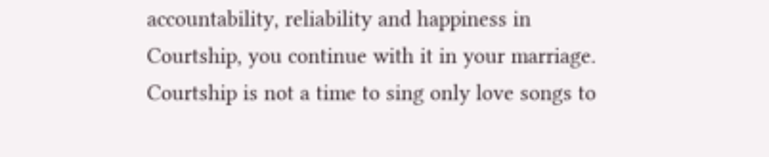accountability, reliability and happiness in Courtship, you continue with it in your marriage. Courtship is not a time to sing only love songs to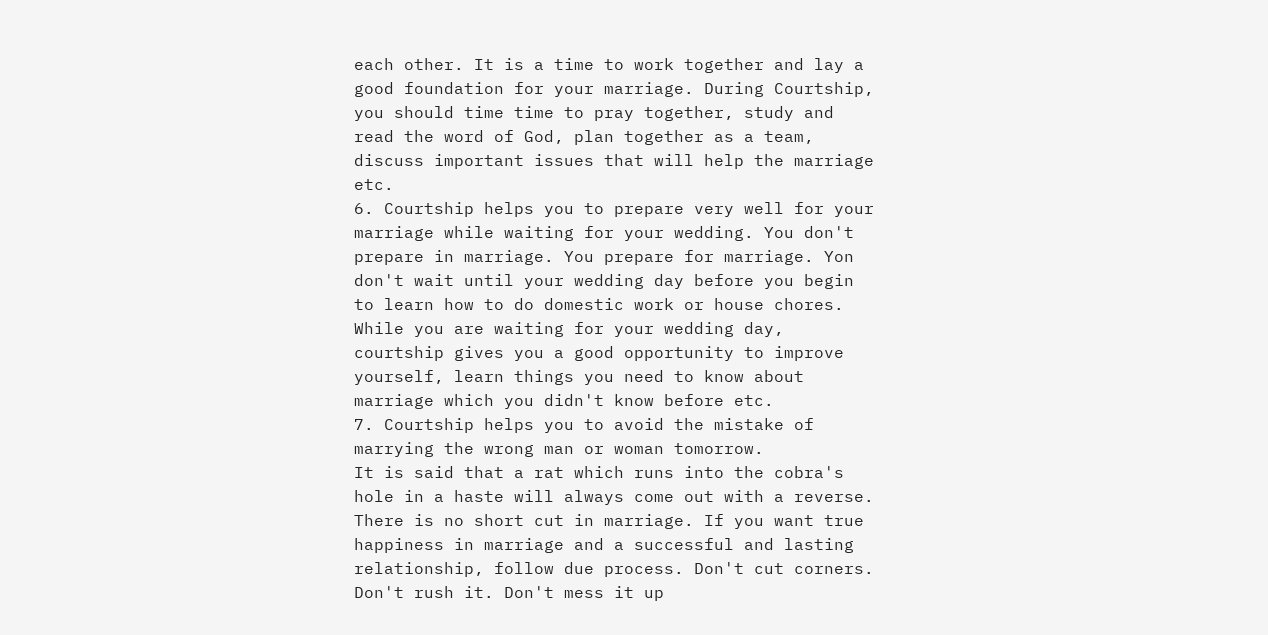each other. It is a time to work together and lay a good foundation for your marriage. During Courtship, you should time time to pray together, study and read the word of God, plan together as a team, discuss important issues that will help the marriage etc.
6. Courtship helps you to prepare very well for your marriage while waiting for your wedding. You don't prepare in marriage. You prepare for marriage. Yon don't wait until your wedding day before you begin to learn how to do domestic work or house chores. While you are waiting for your wedding day, courtship gives you a good opportunity to improve yourself, learn things you need to know about marriage which you didn't know before etc.
7. Courtship helps you to avoid the mistake of marrying the wrong man or woman tomorrow.
It is said that a rat which runs into the cobra's hole in a haste will always come out with a reverse. There is no short cut in marriage. If you want true happiness in marriage and a successful and lasting relationship, follow due process. Don't cut corners. Don't rush it. Don't mess it up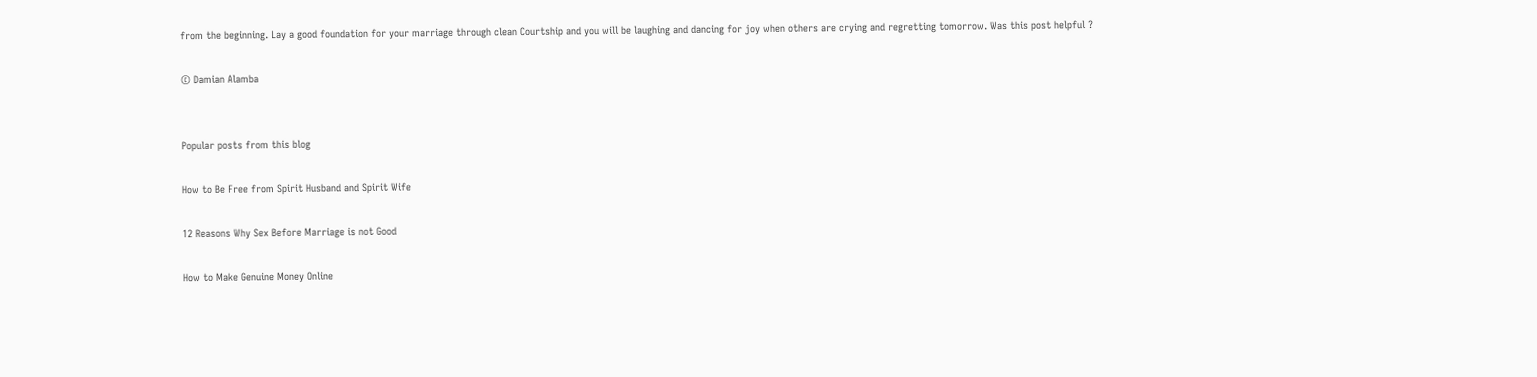from the beginning. Lay a good foundation for your marriage through clean Courtship and you will be laughing and dancing for joy when others are crying and regretting tomorrow. Was this post helpful ?

© Damian Alamba


Popular posts from this blog

How to Be Free from Spirit Husband and Spirit Wife

12 Reasons Why Sex Before Marriage is not Good

How to Make Genuine Money Online